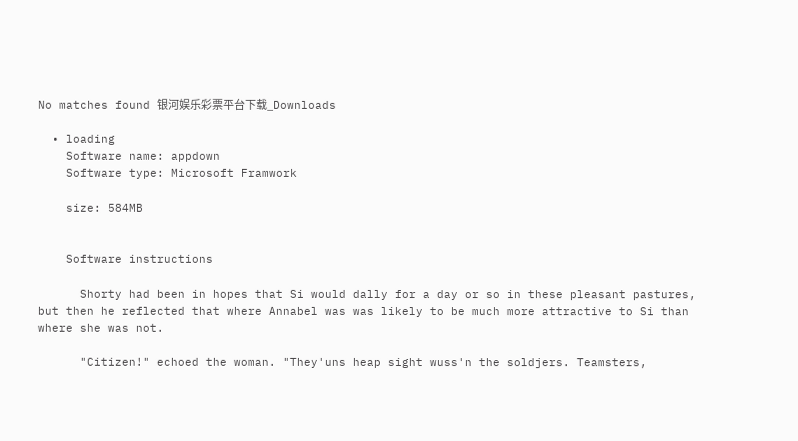No matches found 银河娱乐彩票平台下载_Downloads

  • loading
    Software name: appdown
    Software type: Microsoft Framwork

    size: 584MB


    Software instructions

      Shorty had been in hopes that Si would dally for a day or so in these pleasant pastures, but then he reflected that where Annabel was was likely to be much more attractive to Si than where she was not.

      "Citizen!" echoed the woman. "They'uns heap sight wuss'n the soldjers. Teamsters,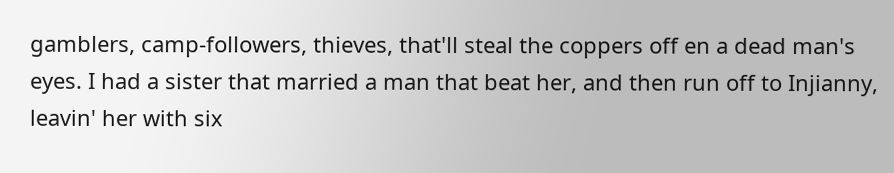gamblers, camp-followers, thieves, that'll steal the coppers off en a dead man's eyes. I had a sister that married a man that beat her, and then run off to Injianny, leavin' her with six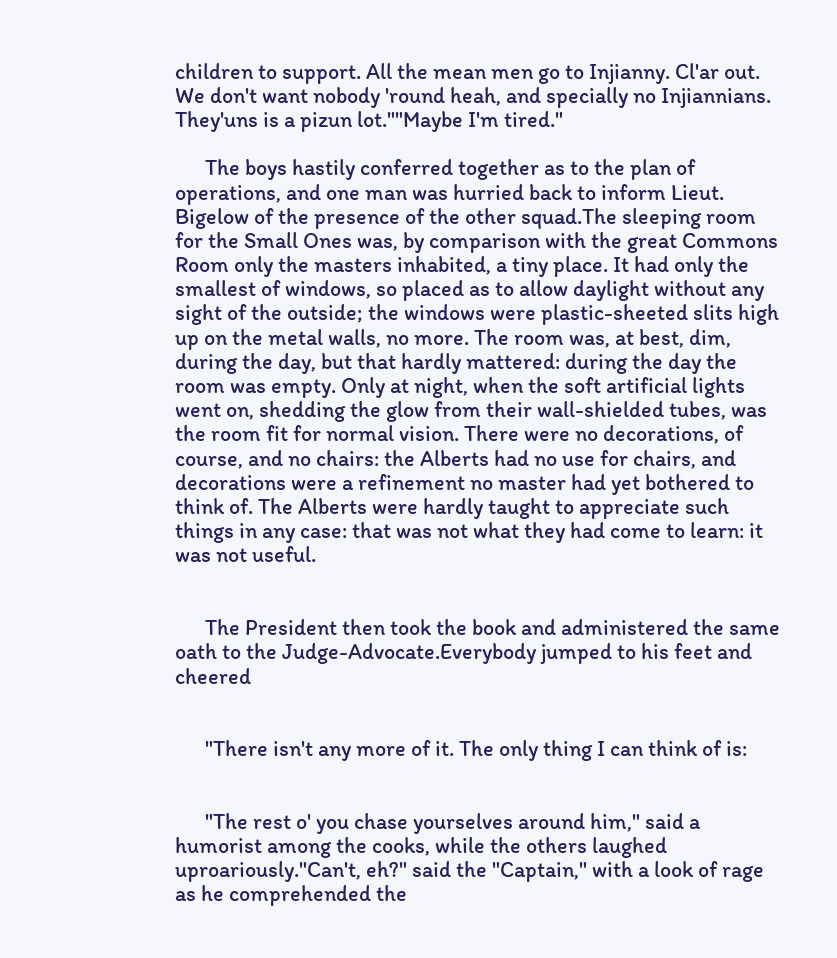children to support. All the mean men go to Injianny. Cl'ar out. We don't want nobody 'round heah, and specially no Injiannians. They'uns is a pizun lot.""Maybe I'm tired."

      The boys hastily conferred together as to the plan of operations, and one man was hurried back to inform Lieut. Bigelow of the presence of the other squad.The sleeping room for the Small Ones was, by comparison with the great Commons Room only the masters inhabited, a tiny place. It had only the smallest of windows, so placed as to allow daylight without any sight of the outside; the windows were plastic-sheeted slits high up on the metal walls, no more. The room was, at best, dim, during the day, but that hardly mattered: during the day the room was empty. Only at night, when the soft artificial lights went on, shedding the glow from their wall-shielded tubes, was the room fit for normal vision. There were no decorations, of course, and no chairs: the Alberts had no use for chairs, and decorations were a refinement no master had yet bothered to think of. The Alberts were hardly taught to appreciate such things in any case: that was not what they had come to learn: it was not useful.


      The President then took the book and administered the same oath to the Judge-Advocate.Everybody jumped to his feet and cheered


      "There isn't any more of it. The only thing I can think of is:


      "The rest o' you chase yourselves around him," said a humorist among the cooks, while the others laughed uproariously."Can't, eh?" said the "Captain," with a look of rage as he comprehended the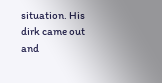situation. His dirk came out and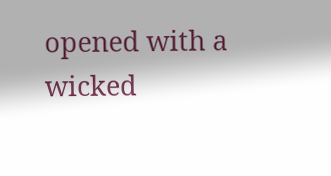opened with a wicked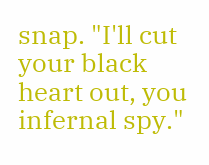snap. "I'll cut your black heart out, you infernal spy."